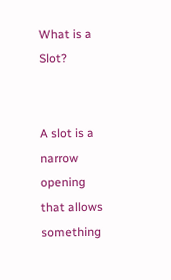What is a Slot?


A slot is a narrow opening that allows something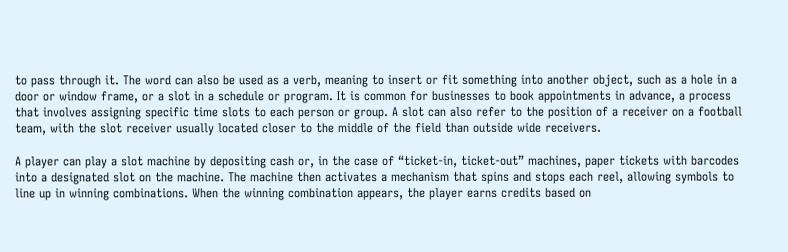to pass through it. The word can also be used as a verb, meaning to insert or fit something into another object, such as a hole in a door or window frame, or a slot in a schedule or program. It is common for businesses to book appointments in advance, a process that involves assigning specific time slots to each person or group. A slot can also refer to the position of a receiver on a football team, with the slot receiver usually located closer to the middle of the field than outside wide receivers.

A player can play a slot machine by depositing cash or, in the case of “ticket-in, ticket-out” machines, paper tickets with barcodes into a designated slot on the machine. The machine then activates a mechanism that spins and stops each reel, allowing symbols to line up in winning combinations. When the winning combination appears, the player earns credits based on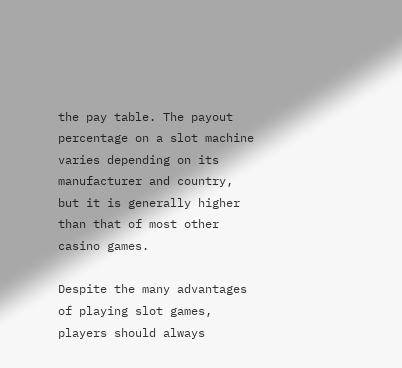the pay table. The payout percentage on a slot machine varies depending on its manufacturer and country, but it is generally higher than that of most other casino games.

Despite the many advantages of playing slot games, players should always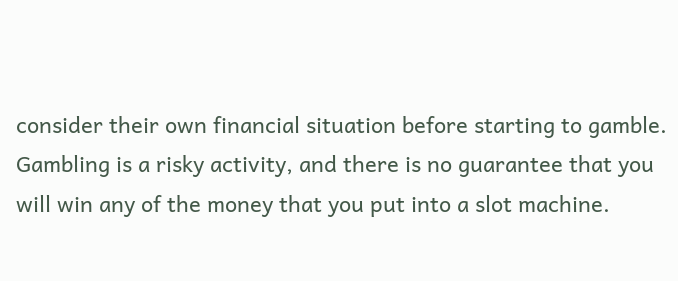consider their own financial situation before starting to gamble. Gambling is a risky activity, and there is no guarantee that you will win any of the money that you put into a slot machine.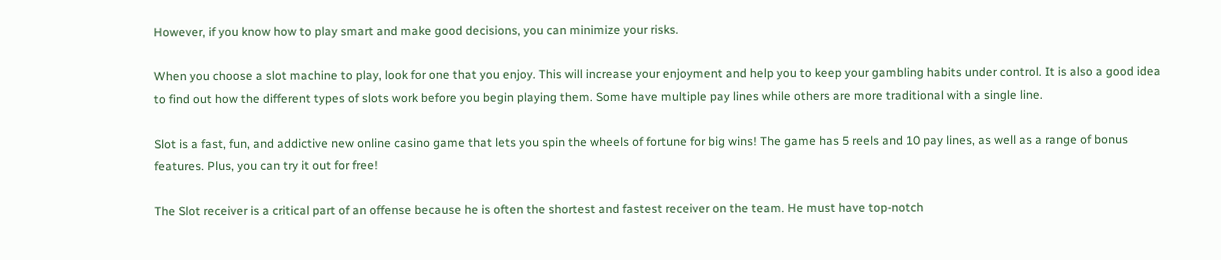However, if you know how to play smart and make good decisions, you can minimize your risks.

When you choose a slot machine to play, look for one that you enjoy. This will increase your enjoyment and help you to keep your gambling habits under control. It is also a good idea to find out how the different types of slots work before you begin playing them. Some have multiple pay lines while others are more traditional with a single line.

Slot is a fast, fun, and addictive new online casino game that lets you spin the wheels of fortune for big wins! The game has 5 reels and 10 pay lines, as well as a range of bonus features. Plus, you can try it out for free!

The Slot receiver is a critical part of an offense because he is often the shortest and fastest receiver on the team. He must have top-notch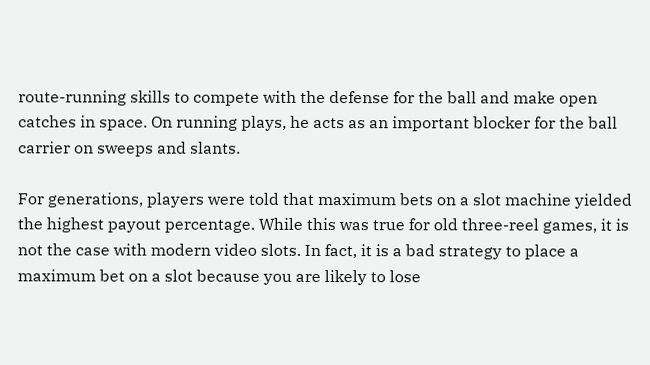route-running skills to compete with the defense for the ball and make open catches in space. On running plays, he acts as an important blocker for the ball carrier on sweeps and slants.

For generations, players were told that maximum bets on a slot machine yielded the highest payout percentage. While this was true for old three-reel games, it is not the case with modern video slots. In fact, it is a bad strategy to place a maximum bet on a slot because you are likely to lose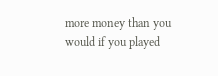more money than you would if you played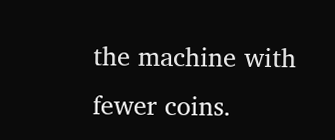the machine with fewer coins.